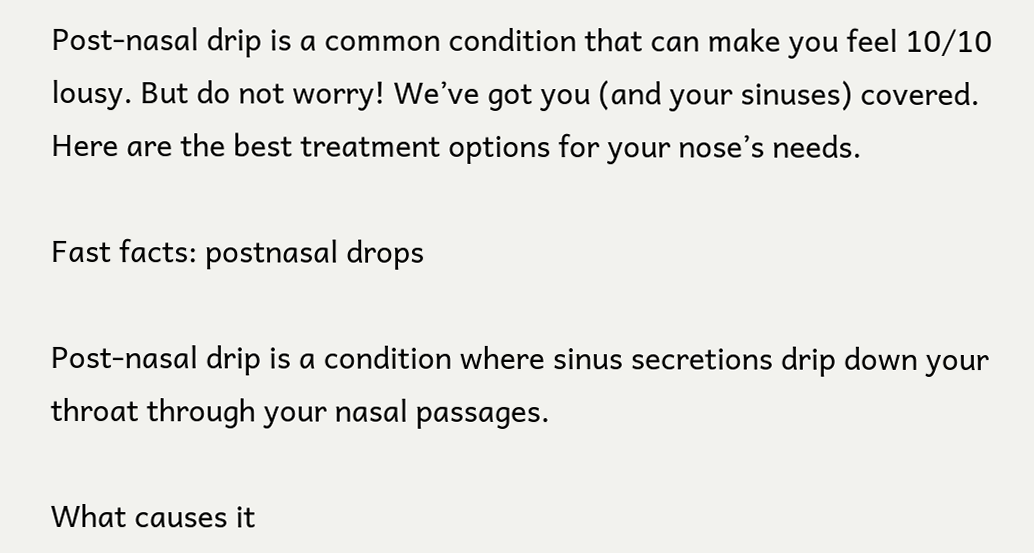Post-nasal drip is a common condition that can make you feel 10/10 lousy. But do not worry! We’ve got you (and your sinuses) covered. Here are the best treatment options for your nose’s needs.

Fast facts: postnasal drops

Post-nasal drip is a condition where sinus secretions drip down your throat through your nasal passages.

What causes it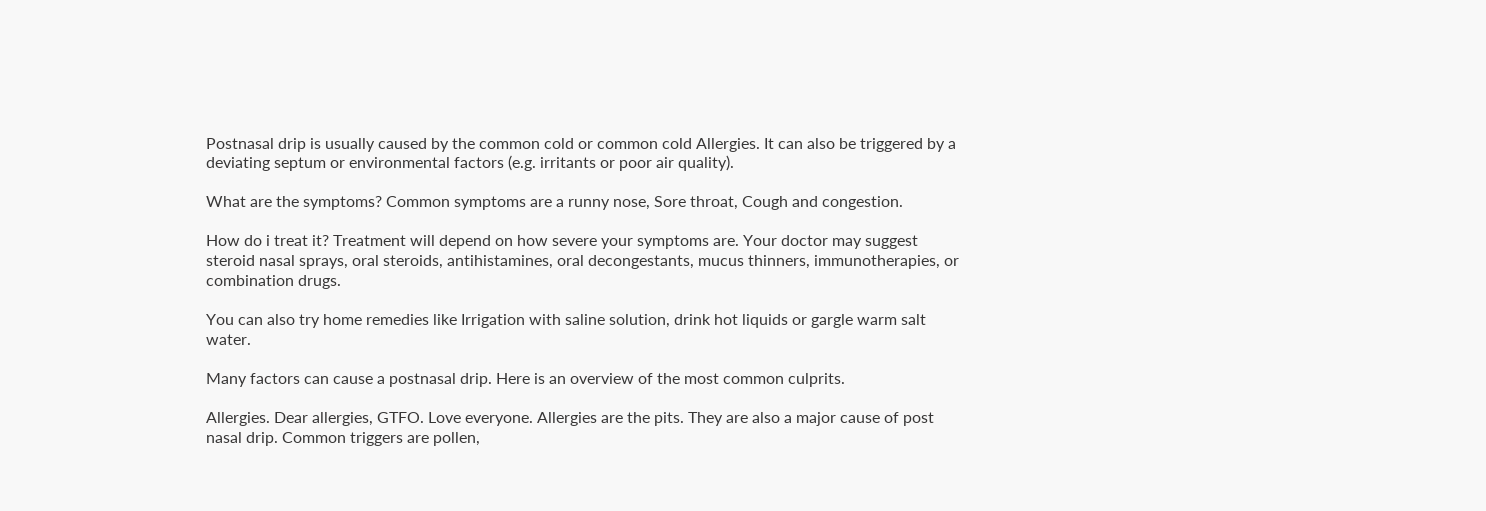Postnasal drip is usually caused by the common cold or common cold Allergies. It can also be triggered by a deviating septum or environmental factors (e.g. irritants or poor air quality).

What are the symptoms? Common symptoms are a runny nose, Sore throat, Cough and congestion.

How do i treat it? Treatment will depend on how severe your symptoms are. Your doctor may suggest steroid nasal sprays, oral steroids, antihistamines, oral decongestants, mucus thinners, immunotherapies, or combination drugs.

You can also try home remedies like Irrigation with saline solution, drink hot liquids or gargle warm salt water.

Many factors can cause a postnasal drip. Here is an overview of the most common culprits.

Allergies. Dear allergies, GTFO. Love everyone. Allergies are the pits. They are also a major cause of post nasal drip. Common triggers are pollen,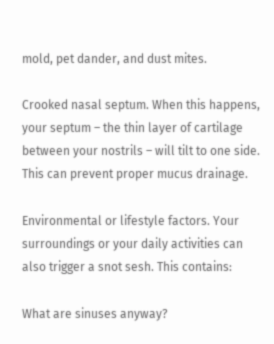mold, pet dander, and dust mites.

Crooked nasal septum. When this happens, your septum – the thin layer of cartilage between your nostrils – will tilt to one side. This can prevent proper mucus drainage.

Environmental or lifestyle factors. Your surroundings or your daily activities can also trigger a snot sesh. This contains:

What are sinuses anyway?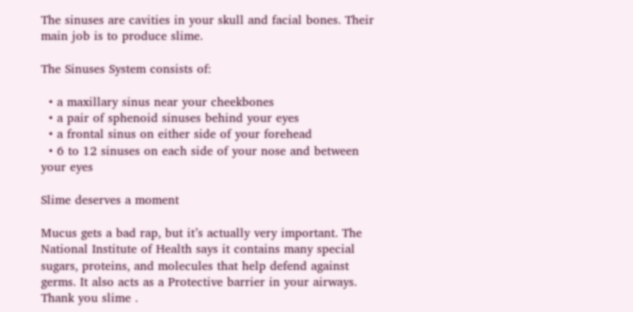The sinuses are cavities in your skull and facial bones. Their main job is to produce slime.

The Sinuses System consists of:

  • a maxillary sinus near your cheekbones
  • a pair of sphenoid sinuses behind your eyes
  • a frontal sinus on either side of your forehead
  • 6 to 12 sinuses on each side of your nose and between your eyes

Slime deserves a moment

Mucus gets a bad rap, but it’s actually very important. The National Institute of Health says it contains many special sugars, proteins, and molecules that help defend against germs. It also acts as a Protective barrier in your airways. Thank you slime .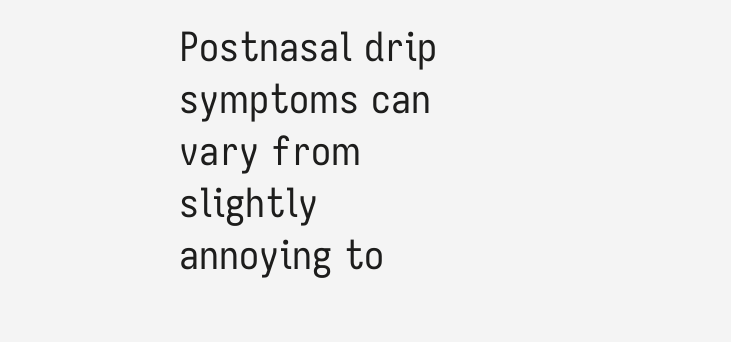Postnasal drip symptoms can vary from slightly annoying to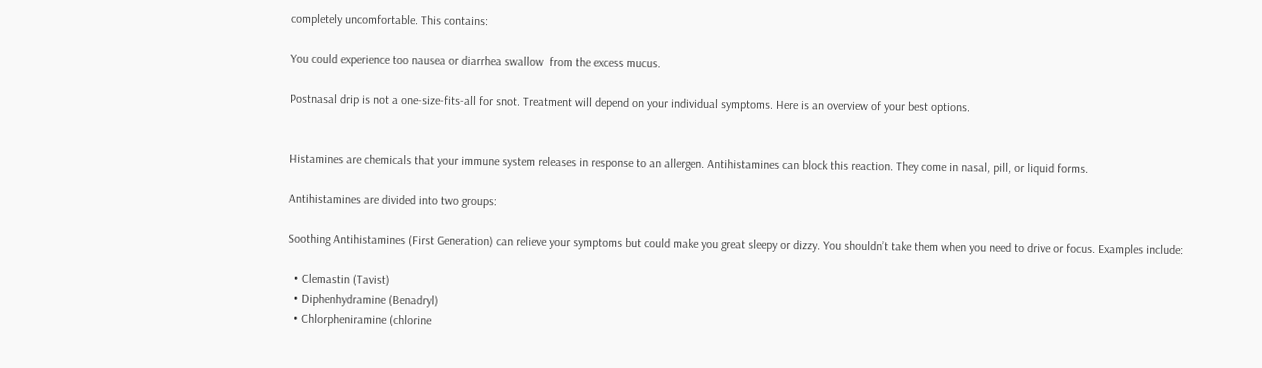completely uncomfortable. This contains:

You could experience too nausea or diarrhea swallow  from the excess mucus.

Postnasal drip is not a one-size-fits-all for snot. Treatment will depend on your individual symptoms. Here is an overview of your best options.


Histamines are chemicals that your immune system releases in response to an allergen. Antihistamines can block this reaction. They come in nasal, pill, or liquid forms.

Antihistamines are divided into two groups:

Soothing Antihistamines (First Generation) can relieve your symptoms but could make you great sleepy or dizzy. You shouldn’t take them when you need to drive or focus. Examples include:

  • Clemastin (Tavist)
  • Diphenhydramine (Benadryl)
  • Chlorpheniramine (chlorine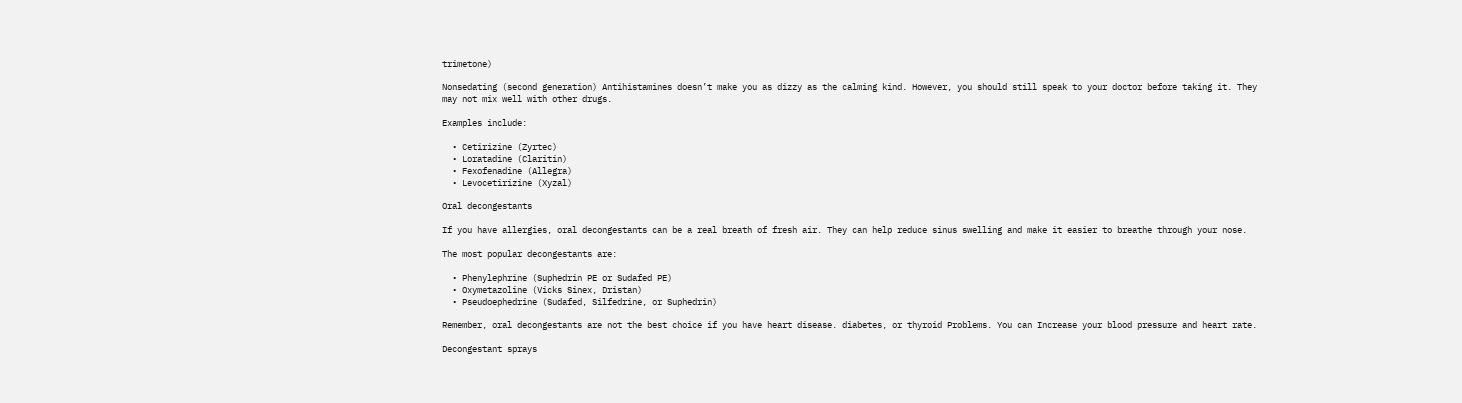trimetone)

Nonsedating (second generation) Antihistamines doesn’t make you as dizzy as the calming kind. However, you should still speak to your doctor before taking it. They may not mix well with other drugs.

Examples include:

  • Cetirizine (Zyrtec)
  • Loratadine (Claritin)
  • Fexofenadine (Allegra)
  • Levocetirizine (Xyzal)

Oral decongestants

If you have allergies, oral decongestants can be a real breath of fresh air. They can help reduce sinus swelling and make it easier to breathe through your nose.

The most popular decongestants are:

  • Phenylephrine (Suphedrin PE or Sudafed PE)
  • Oxymetazoline (Vicks Sinex, Dristan)
  • Pseudoephedrine (Sudafed, Silfedrine, or Suphedrin)

Remember, oral decongestants are not the best choice if you have heart disease. diabetes, or thyroid Problems. You can Increase your blood pressure and heart rate.

Decongestant sprays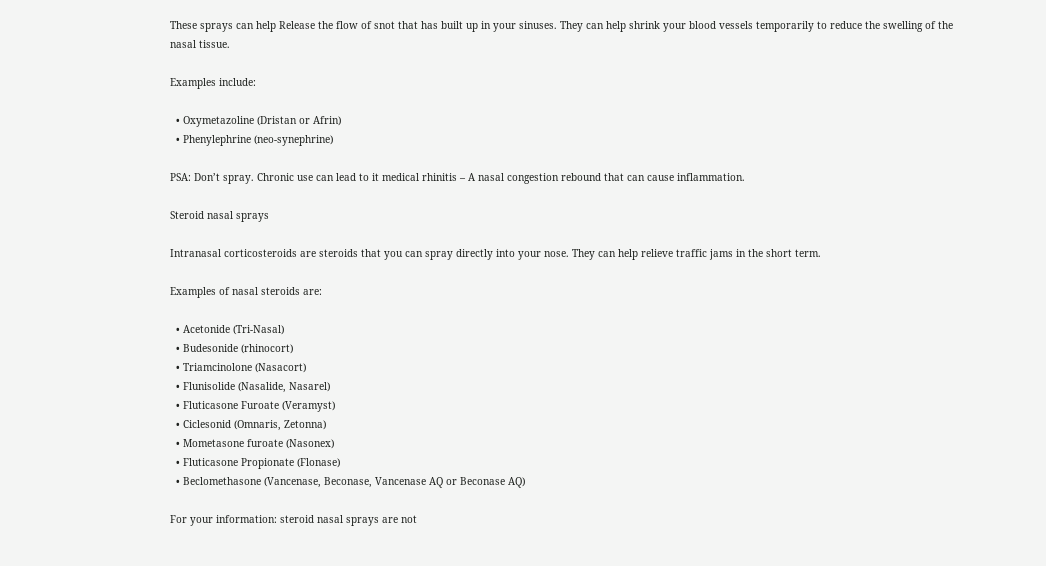These sprays can help Release the flow of snot that has built up in your sinuses. They can help shrink your blood vessels temporarily to reduce the swelling of the nasal tissue.

Examples include:

  • Oxymetazoline (Dristan or Afrin)
  • Phenylephrine (neo-synephrine)

PSA: Don’t spray. Chronic use can lead to it medical rhinitis – A nasal congestion rebound that can cause inflammation.

Steroid nasal sprays

Intranasal corticosteroids are steroids that you can spray directly into your nose. They can help relieve traffic jams in the short term.

Examples of nasal steroids are:

  • Acetonide (Tri-Nasal)
  • Budesonide (rhinocort)
  • Triamcinolone (Nasacort)
  • Flunisolide (Nasalide, Nasarel)
  • Fluticasone Furoate (Veramyst)
  • Ciclesonid (Omnaris, Zetonna)
  • Mometasone furoate (Nasonex)
  • Fluticasone Propionate (Flonase)
  • Beclomethasone (Vancenase, Beconase, Vancenase AQ or Beconase AQ)

For your information: steroid nasal sprays are not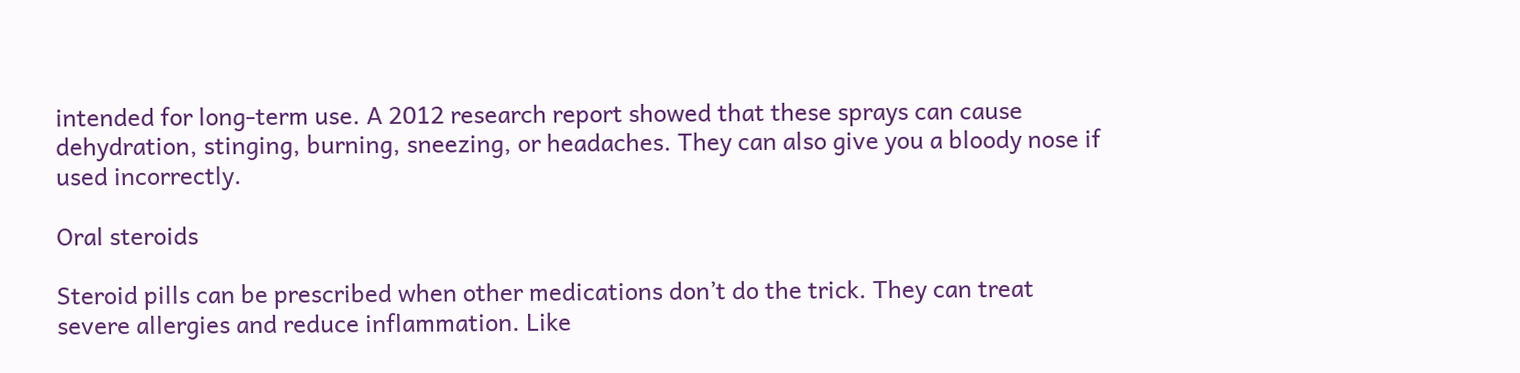intended for long-term use. A 2012 research report showed that these sprays can cause dehydration, stinging, burning, sneezing, or headaches. They can also give you a bloody nose if used incorrectly.

Oral steroids

Steroid pills can be prescribed when other medications don’t do the trick. They can treat severe allergies and reduce inflammation. Like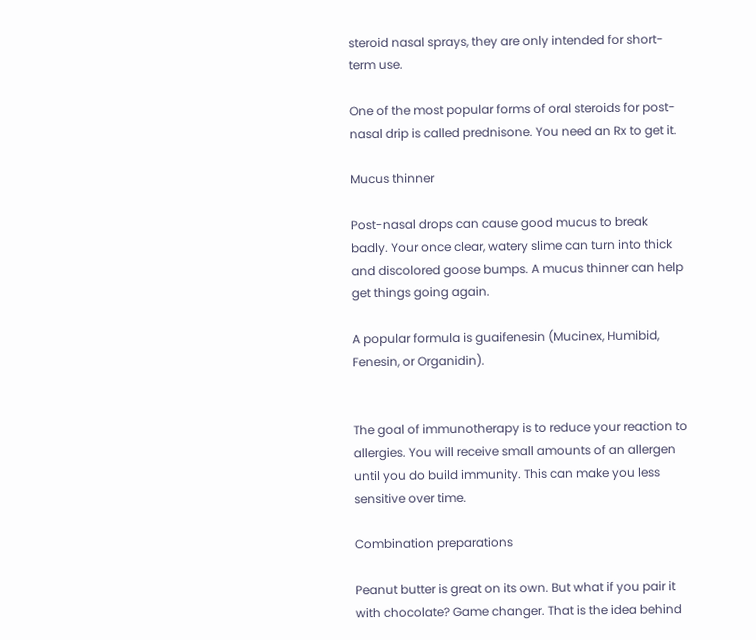steroid nasal sprays, they are only intended for short-term use.

One of the most popular forms of oral steroids for post-nasal drip is called prednisone. You need an Rx to get it.

Mucus thinner

Post-nasal drops can cause good mucus to break badly. Your once clear, watery slime can turn into thick and discolored goose bumps. A mucus thinner can help get things going again.

A popular formula is guaifenesin (Mucinex, Humibid, Fenesin, or Organidin).


The goal of immunotherapy is to reduce your reaction to allergies. You will receive small amounts of an allergen until you do build immunity. This can make you less sensitive over time.

Combination preparations

Peanut butter is great on its own. But what if you pair it with chocolate? Game changer. That is the idea behind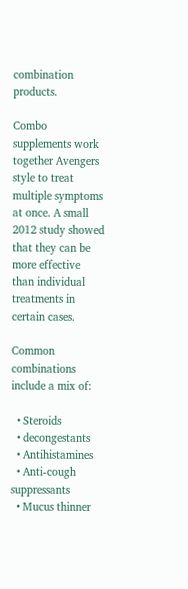combination products.

Combo supplements work together Avengers style to treat multiple symptoms at once. A small 2012 study showed that they can be more effective than individual treatments in certain cases.

Common combinations include a mix of:

  • Steroids
  • decongestants
  • Antihistamines
  • Anti-cough suppressants
  • Mucus thinner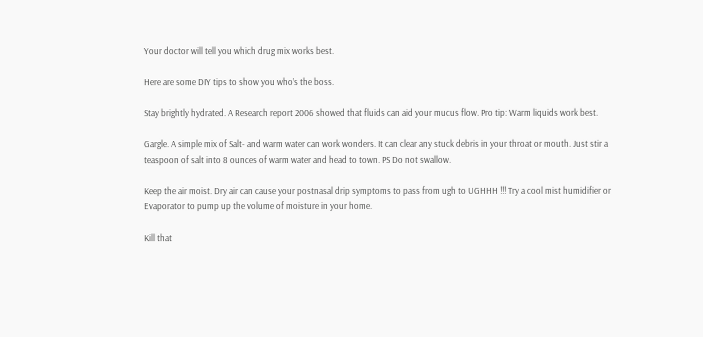Your doctor will tell you which drug mix works best.

Here are some DIY tips to show you who’s the boss.

Stay brightly hydrated. A Research report 2006 showed that fluids can aid your mucus flow. Pro tip: Warm liquids work best.

Gargle. A simple mix of Salt- and warm water can work wonders. It can clear any stuck debris in your throat or mouth. Just stir a teaspoon of salt into 8 ounces of warm water and head to town. PS Do not swallow.

Keep the air moist. Dry air can cause your postnasal drip symptoms to pass from ugh to UGHHH !!! Try a cool mist humidifier or Evaporator to pump up the volume of moisture in your home.

Kill that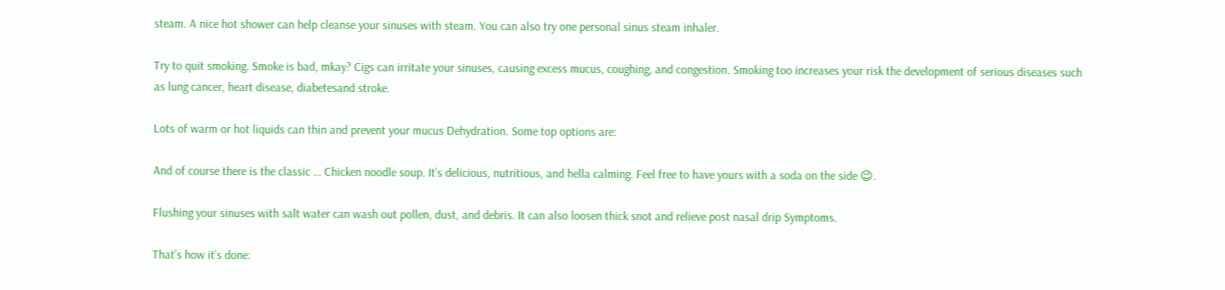steam. A nice hot shower can help cleanse your sinuses with steam. You can also try one personal sinus steam inhaler.

Try to quit smoking. Smoke is bad, mkay? Cigs can irritate your sinuses, causing excess mucus, coughing, and congestion. Smoking too increases your risk the development of serious diseases such as lung cancer, heart disease, diabetesand stroke.

Lots of warm or hot liquids can thin and prevent your mucus Dehydration. Some top options are:

And of course there is the classic … Chicken noodle soup. It’s delicious, nutritious, and hella calming. Feel free to have yours with a soda on the side 😉.

Flushing your sinuses with salt water can wash out pollen, dust, and debris. It can also loosen thick snot and relieve post nasal drip Symptoms.

That’s how it’s done: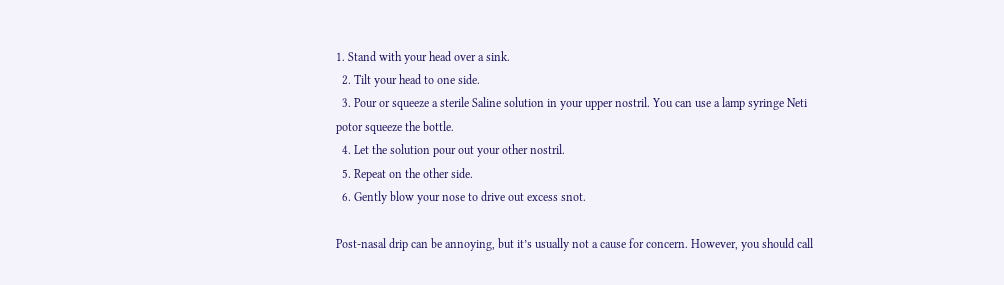1. Stand with your head over a sink.
  2. Tilt your head to one side.
  3. Pour or squeeze a sterile Saline solution in your upper nostril. You can use a lamp syringe Neti potor squeeze the bottle.
  4. Let the solution pour out your other nostril.
  5. Repeat on the other side.
  6. Gently blow your nose to drive out excess snot.

Post-nasal drip can be annoying, but it’s usually not a cause for concern. However, you should call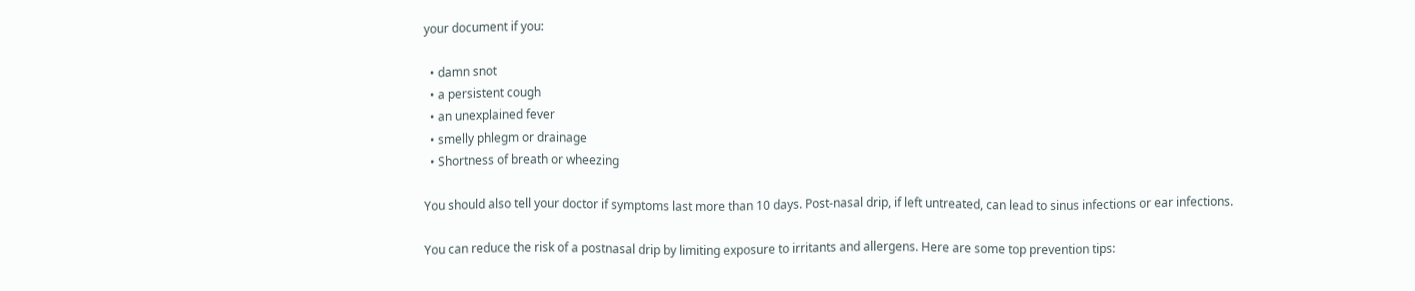your document if you:

  • damn snot
  • a persistent cough
  • an unexplained fever
  • smelly phlegm or drainage
  • Shortness of breath or wheezing

You should also tell your doctor if symptoms last more than 10 days. Post-nasal drip, if left untreated, can lead to sinus infections or ear infections.

You can reduce the risk of a postnasal drip by limiting exposure to irritants and allergens. Here are some top prevention tips: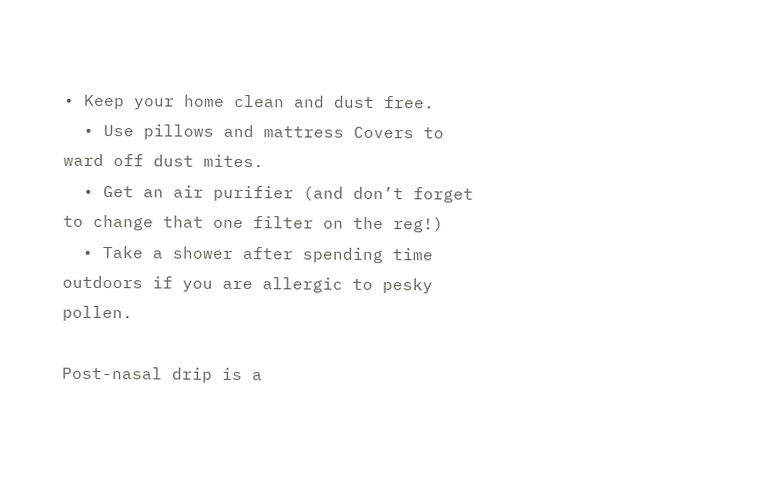• Keep your home clean and dust free.
  • Use pillows and mattress Covers to ward off dust mites.
  • Get an air purifier (and don’t forget to change that one filter on the reg!)
  • Take a shower after spending time outdoors if you are allergic to pesky pollen.

Post-nasal drip is a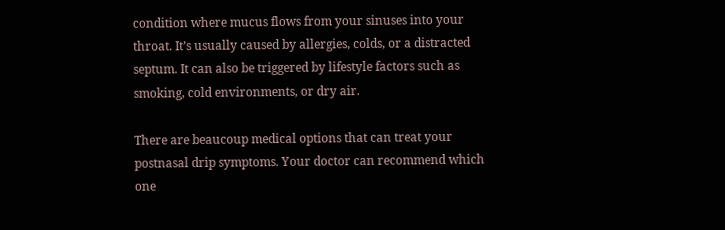condition where mucus flows from your sinuses into your throat. It’s usually caused by allergies, colds, or a distracted septum. It can also be triggered by lifestyle factors such as smoking, cold environments, or dry air.

There are beaucoup medical options that can treat your postnasal drip symptoms. Your doctor can recommend which one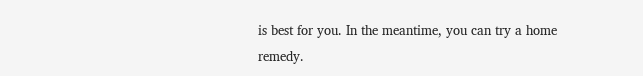is best for you. In the meantime, you can try a home remedy.